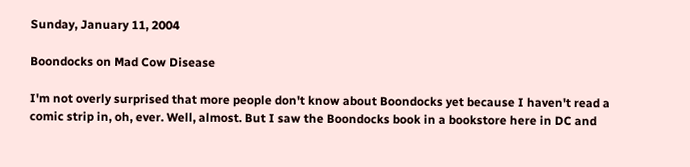Sunday, January 11, 2004

Boondocks on Mad Cow Disease

I'm not overly surprised that more people don't know about Boondocks yet because I haven't read a comic strip in, oh, ever. Well, almost. But I saw the Boondocks book in a bookstore here in DC and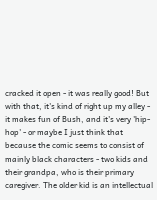cracked it open - it was really good! But with that, it's kind of right up my alley - it makes fun of Bush, and it's very 'hip-hop' - or maybe I just think that because the comic seems to consist of mainly black characters - two kids and their grandpa, who is their primary caregiver. The older kid is an intellectual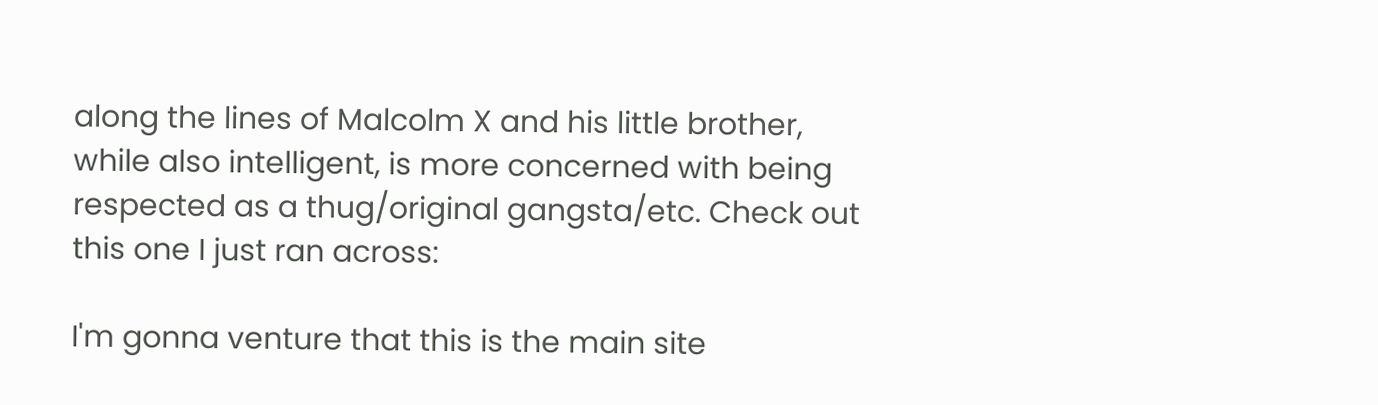along the lines of Malcolm X and his little brother, while also intelligent, is more concerned with being respected as a thug/original gangsta/etc. Check out this one I just ran across:

I'm gonna venture that this is the main site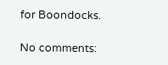for Boondocks.

No comments: